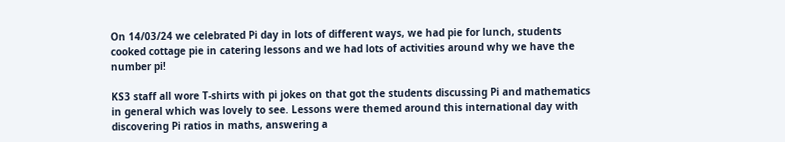On 14/03/24 we celebrated Pi day in lots of different ways, we had pie for lunch, students cooked cottage pie in catering lessons and we had lots of activities around why we have the number pi!

KS3 staff all wore T-shirts with pi jokes on that got the students discussing Pi and mathematics in general which was lovely to see. Lessons were themed around this international day with discovering Pi ratios in maths, answering a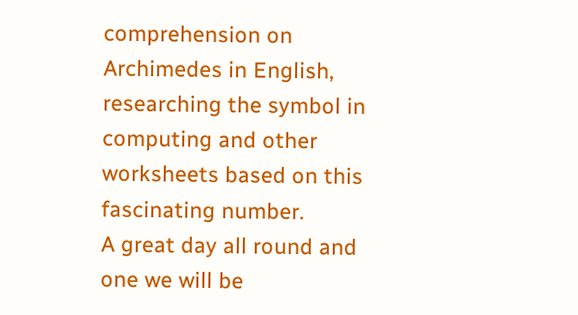comprehension on Archimedes in English, researching the symbol in computing and other worksheets based on this fascinating number.
A great day all round and one we will be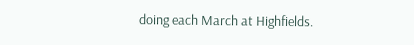doing each March at Highfields.